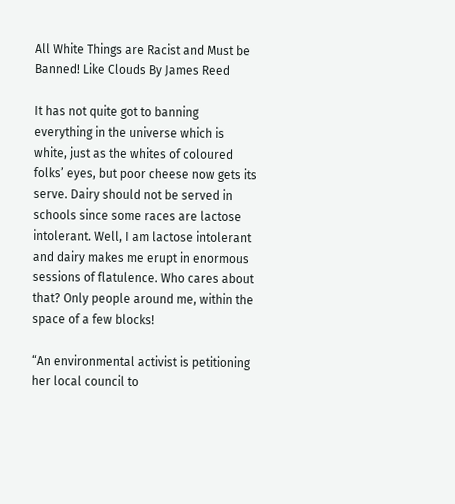All White Things are Racist and Must be Banned! Like Clouds By James Reed

It has not quite got to banning everything in the universe which is white, just as the whites of coloured folks’ eyes, but poor cheese now gets its serve. Dairy should not be served in schools since some races are lactose intolerant. Well, I am lactose intolerant and dairy makes me erupt in enormous sessions of flatulence. Who cares about that? Only people around me, within the space of a few blocks!

“An environmental activist is petitioning her local council to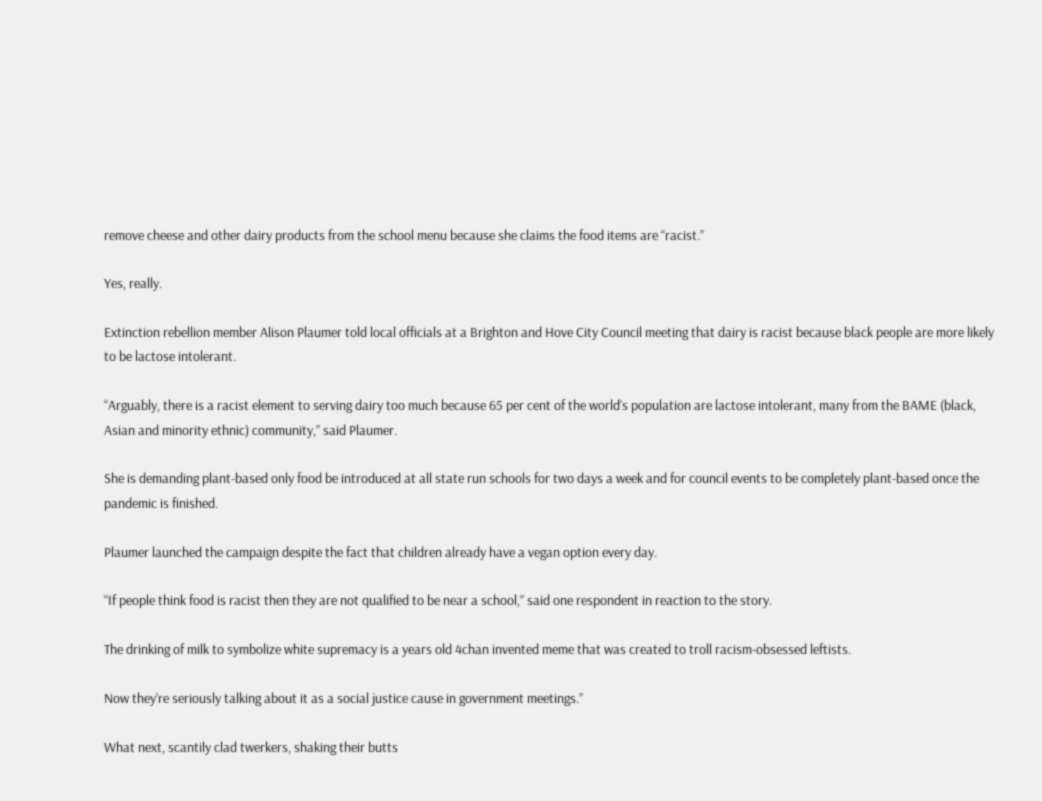remove cheese and other dairy products from the school menu because she claims the food items are “racist.”

Yes, really.

Extinction rebellion member Alison Plaumer told local officials at a Brighton and Hove City Council meeting that dairy is racist because black people are more likely to be lactose intolerant.

“Arguably, there is a racist element to serving dairy too much because 65 per cent of the world’s population are lactose intolerant, many from the BAME (black, Asian and minority ethnic) community,” said Plaumer.

She is demanding plant-based only food be introduced at all state run schools for two days a week and for council events to be completely plant-based once the pandemic is finished.

Plaumer launched the campaign despite the fact that children already have a vegan option every day.

“If people think food is racist then they are not qualified to be near a school,” said one respondent in reaction to the story.

The drinking of milk to symbolize white supremacy is a years old 4chan invented meme that was created to troll racism-obsessed leftists.

Now they’re seriously talking about it as a social justice cause in government meetings.”

What next, scantily clad twerkers, shaking their butts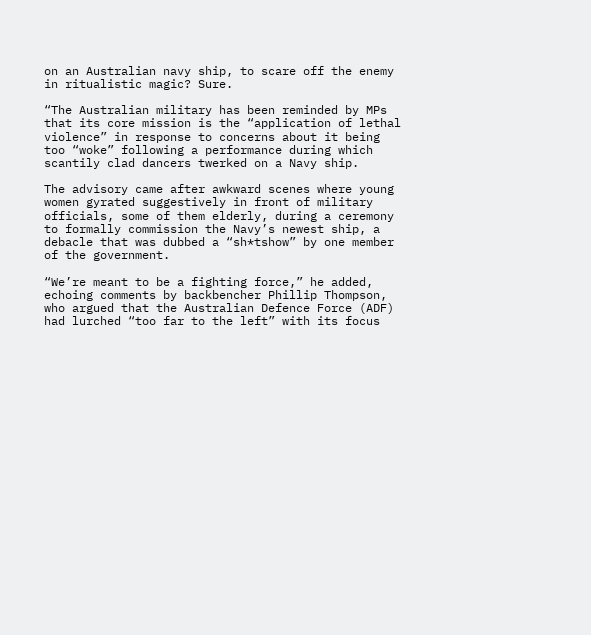on an Australian navy ship, to scare off the enemy in ritualistic magic? Sure.

“The Australian military has been reminded by MPs that its core mission is the “application of lethal violence” in response to concerns about it being too “woke” following a performance during which scantily clad dancers twerked on a Navy ship.

The advisory came after awkward scenes where young women gyrated suggestively in front of military officials, some of them elderly, during a ceremony to formally commission the Navy’s newest ship, a debacle that was dubbed a “sh*tshow” by one member of the government.

“We’re meant to be a fighting force,” he added, echoing comments by backbencher Phillip Thompson, who argued that the Australian Defence Force (ADF) had lurched “too far to the left” with its focus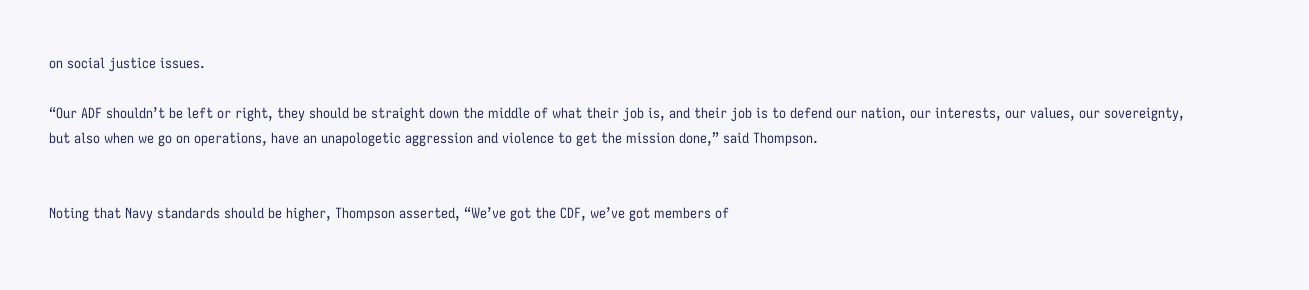on social justice issues.

“Our ADF shouldn’t be left or right, they should be straight down the middle of what their job is, and their job is to defend our nation, our interests, our values, our sovereignty, but also when we go on operations, have an unapologetic aggression and violence to get the mission done,” said Thompson.


Noting that Navy standards should be higher, Thompson asserted, “We’ve got the CDF, we’ve got members of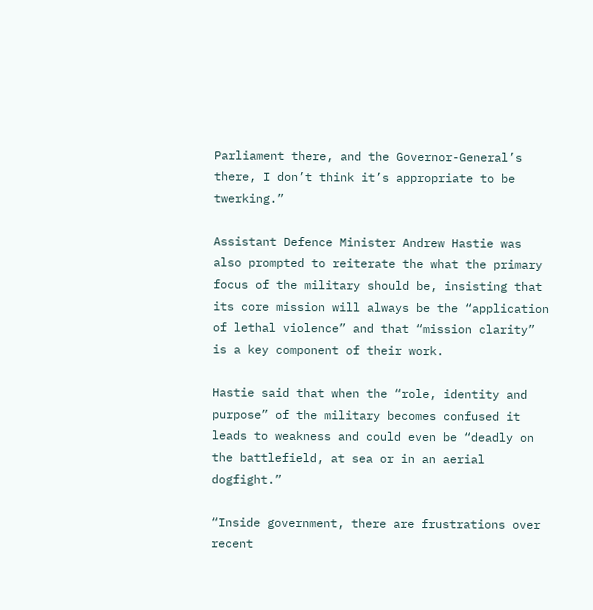Parliament there, and the Governor-General’s there, I don’t think it’s appropriate to be twerking.”

Assistant Defence Minister Andrew Hastie was also prompted to reiterate the what the primary focus of the military should be, insisting that its core mission will always be the “application of lethal violence” and that “mission clarity” is a key component of their work.

Hastie said that when the “role, identity and purpose” of the military becomes confused it leads to weakness and could even be “deadly on the battlefield, at sea or in an aerial dogfight.”

“Inside government, there are frustrations over recent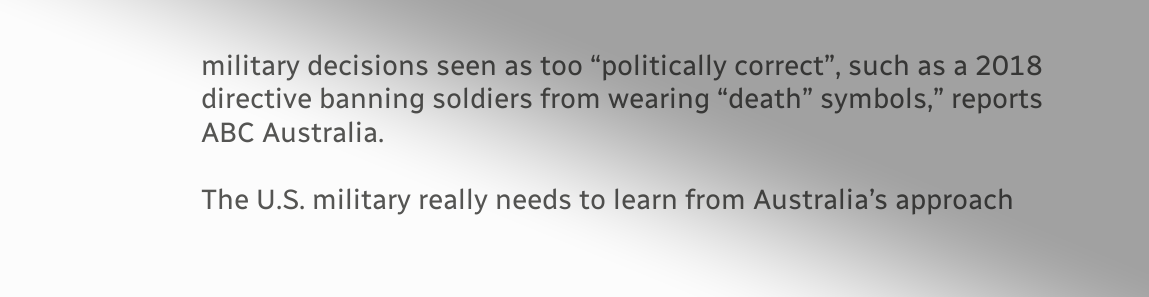military decisions seen as too “politically correct”, such as a 2018 directive banning soldiers from wearing “death” symbols,” reports ABC Australia.

The U.S. military really needs to learn from Australia’s approach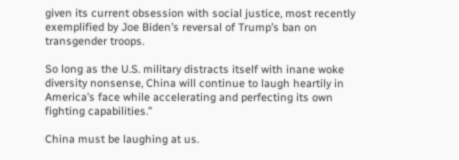given its current obsession with social justice, most recently exemplified by Joe Biden’s reversal of Trump’s ban on transgender troops.

So long as the U.S. military distracts itself with inane woke diversity nonsense, China will continue to laugh heartily in America’s face while accelerating and perfecting its own fighting capabilities.”

China must be laughing at us.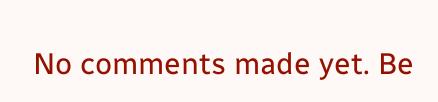No comments made yet. Be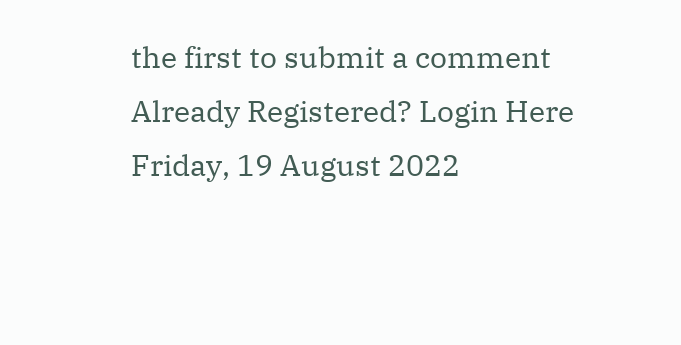the first to submit a comment
Already Registered? Login Here
Friday, 19 August 2022